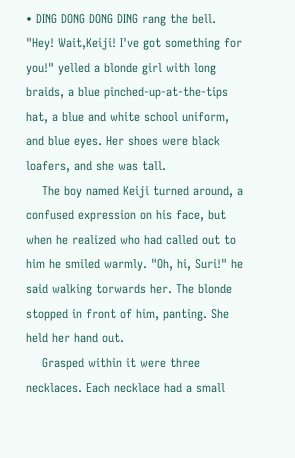• DING DONG DONG DING rang the bell. "Hey! Wait,Keiji! I've got something for you!" yelled a blonde girl with long braids, a blue pinched-up-at-the-tips hat, a blue and white school uniform, and blue eyes. Her shoes were black loafers, and she was tall.
    The boy named Keiji turned around, a confused expression on his face, but when he realized who had called out to him he smiled warmly. "Oh, hi, Suri!" he said walking torwards her. The blonde stopped in front of him, panting. She held her hand out.
    Grasped within it were three necklaces. Each necklace had a small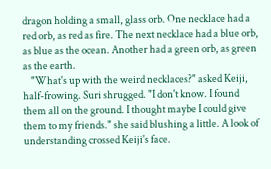dragon holding a small, glass orb. One necklace had a red orb, as red as fire. The next necklace had a blue orb, as blue as the ocean. Another had a green orb, as green as the earth.
    "What's up with the weird necklaces?" asked Keiji, half-frowing. Suri shrugged. "I don't know. I found them all on the ground. I thought maybe I could give them to my friends." she said blushing a little. A look of understanding crossed Keiji's face.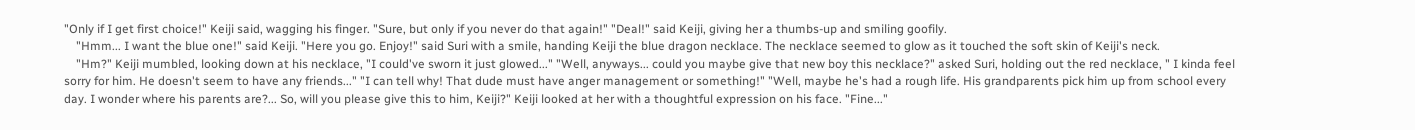"Only if I get first choice!" Keiji said, wagging his finger. "Sure, but only if you never do that again!" "Deal!" said Keiji, giving her a thumbs-up and smiling goofily.
    "Hmm... I want the blue one!" said Keiji. "Here you go. Enjoy!" said Suri with a smile, handing Keiji the blue dragon necklace. The necklace seemed to glow as it touched the soft skin of Keiji's neck.
    "Hm?" Keiji mumbled, looking down at his necklace, "I could've sworn it just glowed..." "Well, anyways... could you maybe give that new boy this necklace?" asked Suri, holding out the red necklace, " I kinda feel sorry for him. He doesn't seem to have any friends..." "I can tell why! That dude must have anger management or something!" "Well, maybe he's had a rough life. His grandparents pick him up from school every day. I wonder where his parents are?... So, will you please give this to him, Keiji?" Keiji looked at her with a thoughtful expression on his face. "Fine..."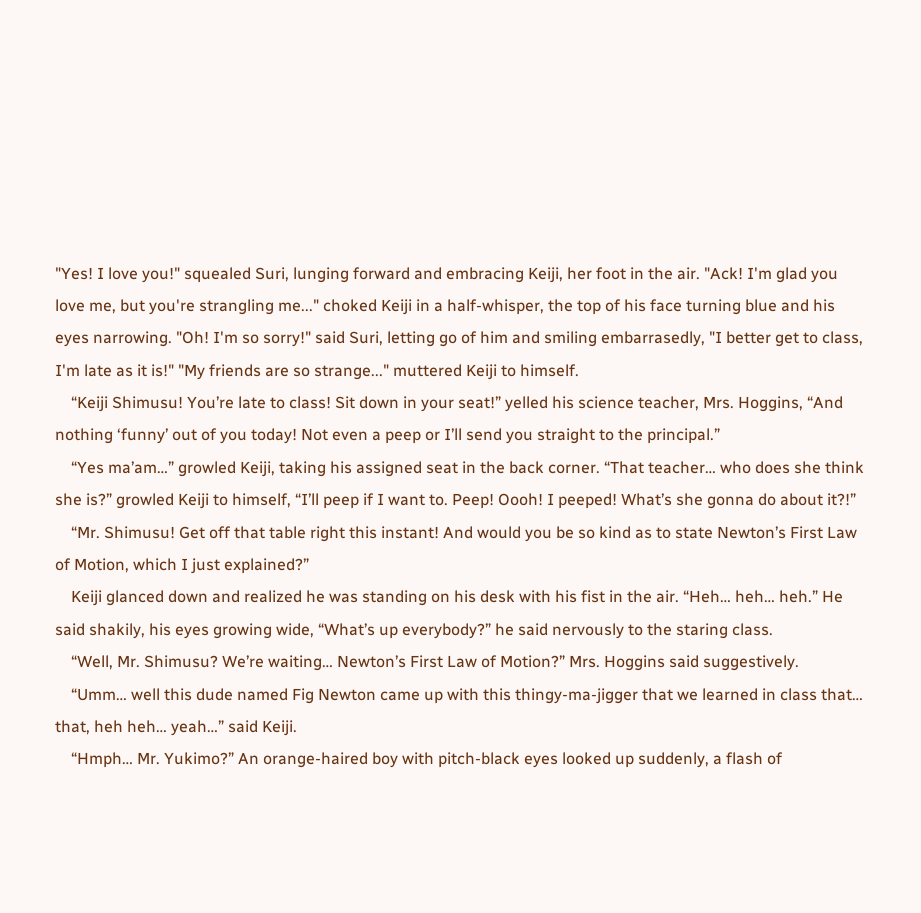"Yes! I love you!" squealed Suri, lunging forward and embracing Keiji, her foot in the air. "Ack! I'm glad you love me, but you're strangling me..." choked Keiji in a half-whisper, the top of his face turning blue and his eyes narrowing. "Oh! I'm so sorry!" said Suri, letting go of him and smiling embarrasedly, "I better get to class, I'm late as it is!" "My friends are so strange..." muttered Keiji to himself.
    “Keiji Shimusu! You’re late to class! Sit down in your seat!” yelled his science teacher, Mrs. Hoggins, “And nothing ‘funny’ out of you today! Not even a peep or I’ll send you straight to the principal.”
    “Yes ma’am…” growled Keiji, taking his assigned seat in the back corner. “That teacher… who does she think she is?” growled Keiji to himself, “I’ll peep if I want to. Peep! Oooh! I peeped! What’s she gonna do about it?!”
    “Mr. Shimusu! Get off that table right this instant! And would you be so kind as to state Newton’s First Law of Motion, which I just explained?”
    Keiji glanced down and realized he was standing on his desk with his fist in the air. “Heh… heh… heh.” He said shakily, his eyes growing wide, “What’s up everybody?” he said nervously to the staring class.
    “Well, Mr. Shimusu? We’re waiting… Newton’s First Law of Motion?” Mrs. Hoggins said suggestively.
    “Umm… well this dude named Fig Newton came up with this thingy-ma-jigger that we learned in class that… that, heh heh… yeah…” said Keiji.
    “Hmph… Mr. Yukimo?” An orange-haired boy with pitch-black eyes looked up suddenly, a flash of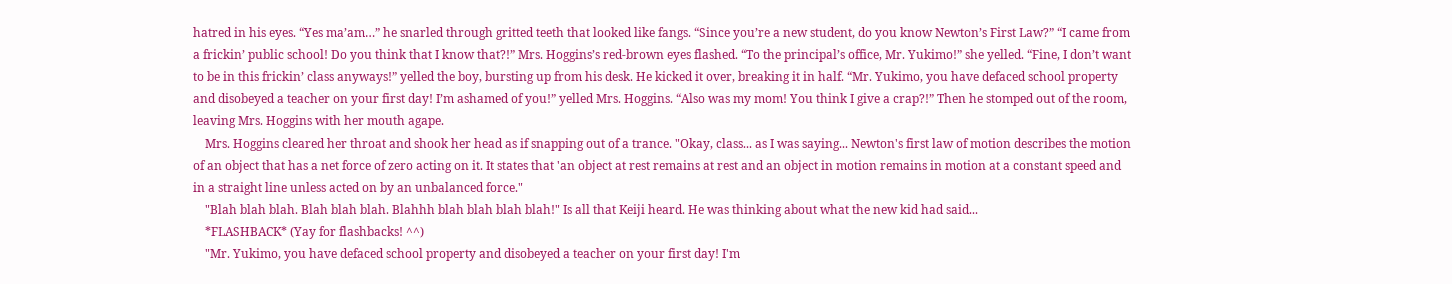hatred in his eyes. “Yes ma’am…” he snarled through gritted teeth that looked like fangs. “Since you’re a new student, do you know Newton’s First Law?” “I came from a frickin’ public school! Do you think that I know that?!” Mrs. Hoggins’s red-brown eyes flashed. “To the principal’s office, Mr. Yukimo!” she yelled. “Fine, I don’t want to be in this frickin’ class anyways!” yelled the boy, bursting up from his desk. He kicked it over, breaking it in half. “Mr. Yukimo, you have defaced school property and disobeyed a teacher on your first day! I’m ashamed of you!” yelled Mrs. Hoggins. “Also was my mom! You think I give a crap?!” Then he stomped out of the room, leaving Mrs. Hoggins with her mouth agape.
    Mrs. Hoggins cleared her throat and shook her head as if snapping out of a trance. "Okay, class... as I was saying... Newton's first law of motion describes the motion of an object that has a net force of zero acting on it. It states that 'an object at rest remains at rest and an object in motion remains in motion at a constant speed and in a straight line unless acted on by an unbalanced force."
    "Blah blah blah. Blah blah blah. Blahhh blah blah blah blah!" Is all that Keiji heard. He was thinking about what the new kid had said...
    *FLASHBACK* (Yay for flashbacks! ^^)
    "Mr. Yukimo, you have defaced school property and disobeyed a teacher on your first day! I'm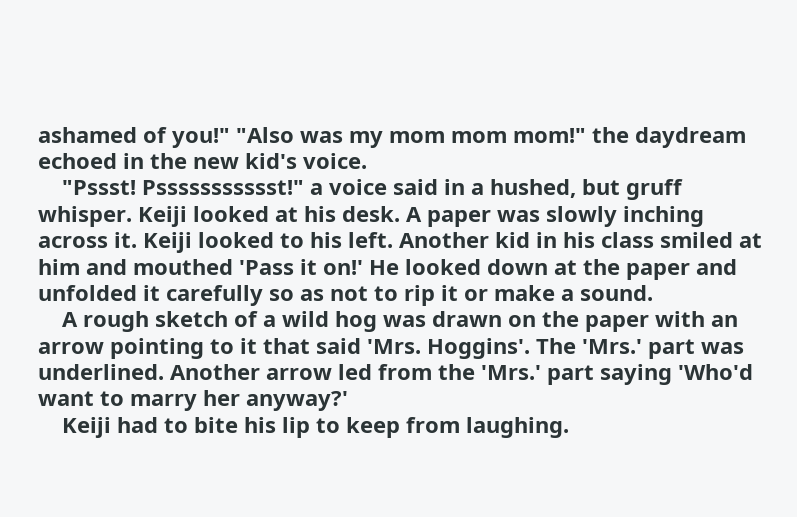ashamed of you!" "Also was my mom mom mom!" the daydream echoed in the new kid's voice.
    "Pssst! Pssssssssssst!" a voice said in a hushed, but gruff whisper. Keiji looked at his desk. A paper was slowly inching across it. Keiji looked to his left. Another kid in his class smiled at him and mouthed 'Pass it on!' He looked down at the paper and unfolded it carefully so as not to rip it or make a sound.
    A rough sketch of a wild hog was drawn on the paper with an arrow pointing to it that said 'Mrs. Hoggins'. The 'Mrs.' part was underlined. Another arrow led from the 'Mrs.' part saying 'Who'd want to marry her anyway?'
    Keiji had to bite his lip to keep from laughing.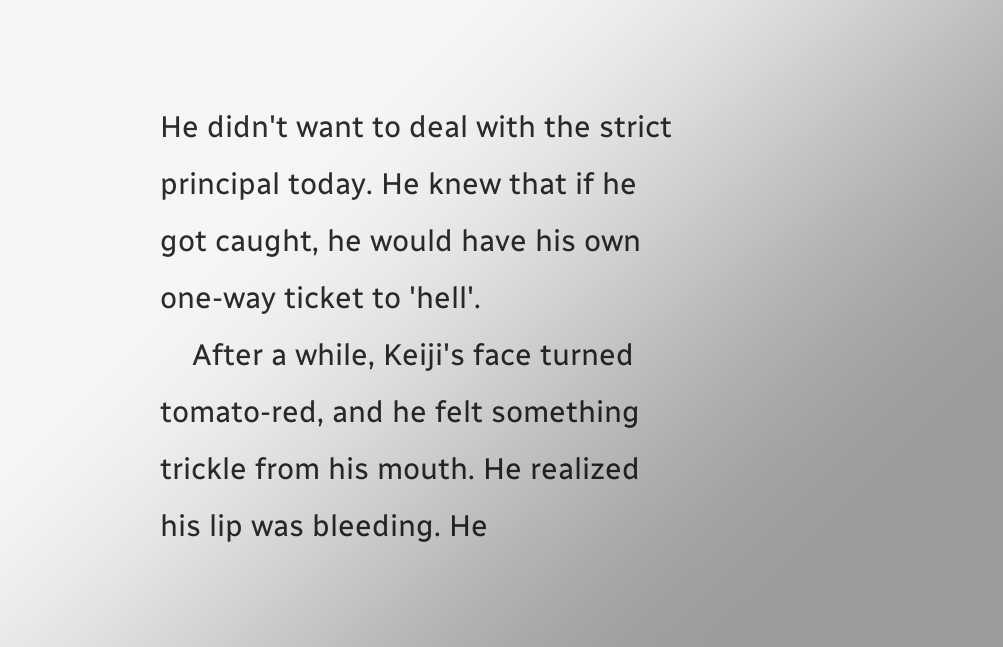He didn't want to deal with the strict principal today. He knew that if he got caught, he would have his own one-way ticket to 'hell'.
    After a while, Keiji's face turned tomato-red, and he felt something trickle from his mouth. He realized his lip was bleeding. He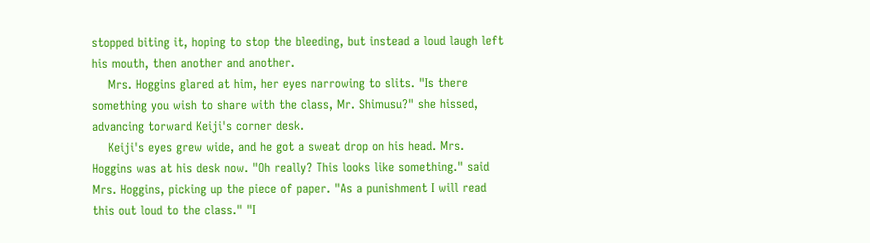stopped biting it, hoping to stop the bleeding, but instead a loud laugh left his mouth, then another and another.
    Mrs. Hoggins glared at him, her eyes narrowing to slits. "Is there something you wish to share with the class, Mr. Shimusu?" she hissed, advancing torward Keiji's corner desk.
    Keiji's eyes grew wide, and he got a sweat drop on his head. Mrs. Hoggins was at his desk now. "Oh really? This looks like something." said Mrs. Hoggins, picking up the piece of paper. "As a punishment I will read this out loud to the class." "I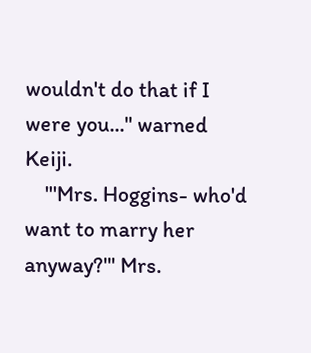wouldn't do that if I were you..." warned Keiji.
    "'Mrs. Hoggins- who'd want to marry her anyway?'" Mrs.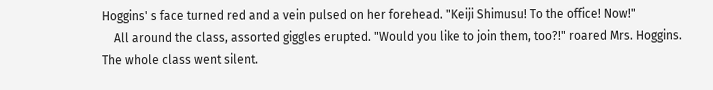Hoggins' s face turned red and a vein pulsed on her forehead. "Keiji Shimusu! To the office! Now!"
    All around the class, assorted giggles erupted. "Would you like to join them, too?!" roared Mrs. Hoggins. The whole class went silent.